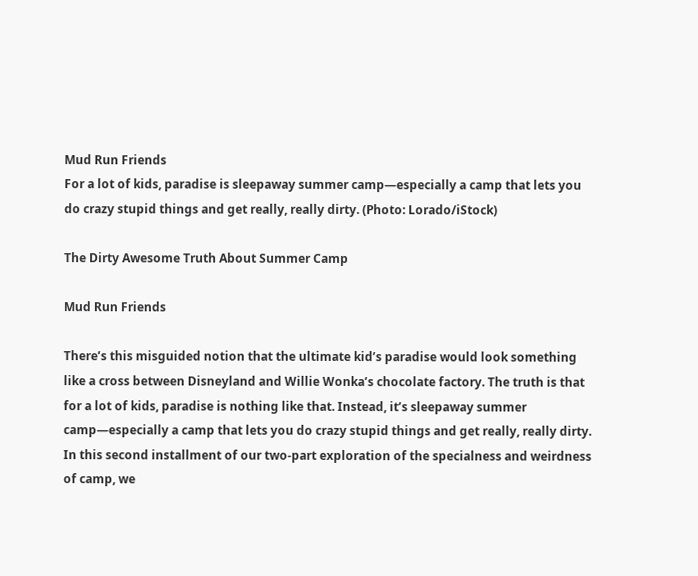Mud Run Friends
For a lot of kids, paradise is sleepaway summer camp—especially a camp that lets you do crazy stupid things and get really, really dirty. (Photo: Lorado/iStock)

The Dirty Awesome Truth About Summer Camp

Mud Run Friends

There’s this misguided notion that the ultimate kid’s paradise would look something like a cross between Disneyland and Willie Wonka’s chocolate factory. The truth is that for a lot of kids, paradise is nothing like that. Instead, it’s sleepaway summer camp—especially a camp that lets you do crazy stupid things and get really, really dirty. In this second installment of our two-part exploration of the specialness and weirdness of camp, we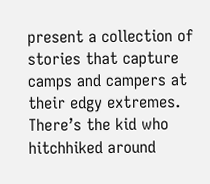present a collection of stories that capture camps and campers at their edgy extremes. There’s the kid who hitchhiked around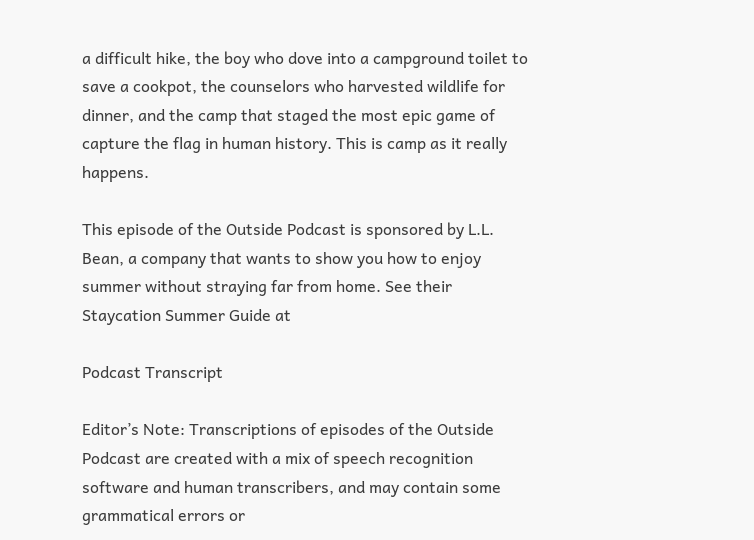a difficult hike, the boy who dove into a campground toilet to save a cookpot, the counselors who harvested wildlife for dinner, and the camp that staged the most epic game of capture the flag in human history. This is camp as it really happens.

This episode of the Outside Podcast is sponsored by L.L. Bean, a company that wants to show you how to enjoy summer without straying far from home. See their Staycation Summer Guide at

Podcast Transcript

Editor’s Note: Transcriptions of episodes of the Outside Podcast are created with a mix of speech recognition software and human transcribers, and may contain some grammatical errors or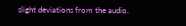slight deviations from the audio.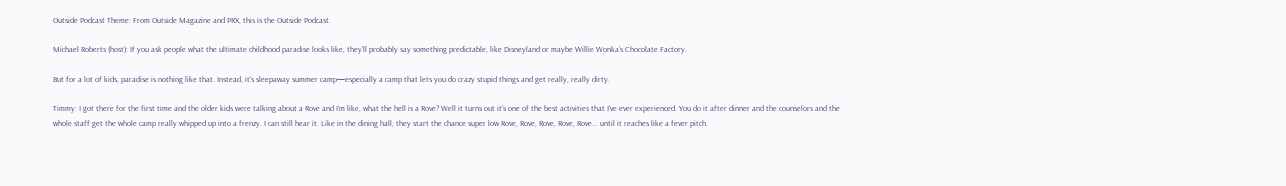Outside Podcast Theme: From Outside Magazine and PRX, this is the Outside Podcast.

Michael Roberts (host): If you ask people what the ultimate childhood paradise looks like, they’ll probably say something predictable, like Disneyland or maybe Willie Wonka’s Chocolate Factory.

But for a lot of kids, paradise is nothing like that. Instead, it’s sleepaway summer camp—especially a camp that lets you do crazy stupid things and get really, really dirty.

Timmy: I got there for the first time and the older kids were talking about a Rove and I'm like, what the hell is a Rove? Well it turns out it’s one of the best activities that I've ever experienced. You do it after dinner and the counselors and the whole staff get the whole camp really whipped up into a frenzy. I can still hear it. Like in the dining hall, they start the chance super low Rove, Rove, Rove, Rove, Rove... until it reaches like a fever pitch.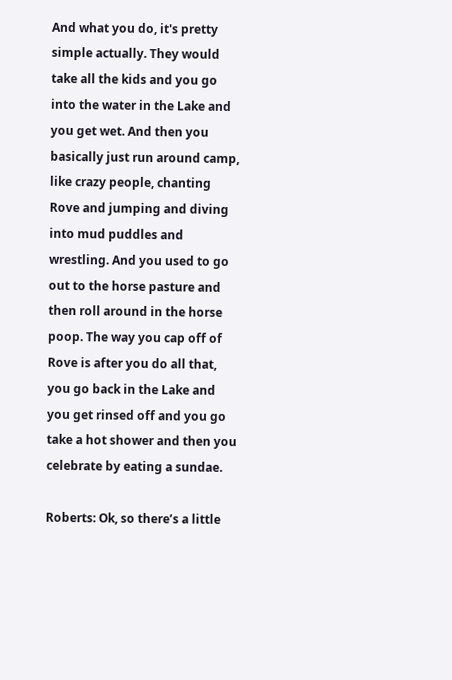And what you do, it's pretty simple actually. They would take all the kids and you go into the water in the Lake and you get wet. And then you basically just run around camp, like crazy people, chanting Rove and jumping and diving into mud puddles and wrestling. And you used to go out to the horse pasture and then roll around in the horse poop. The way you cap off of Rove is after you do all that, you go back in the Lake and you get rinsed off and you go take a hot shower and then you celebrate by eating a sundae.

Roberts: Ok, so there’s a little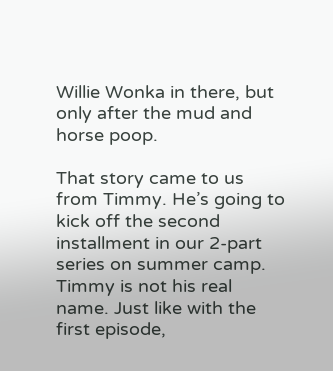Willie Wonka in there, but only after the mud and horse poop.

That story came to us from Timmy. He’s going to kick off the second installment in our 2-part series on summer camp. Timmy is not his real name. Just like with the first episode,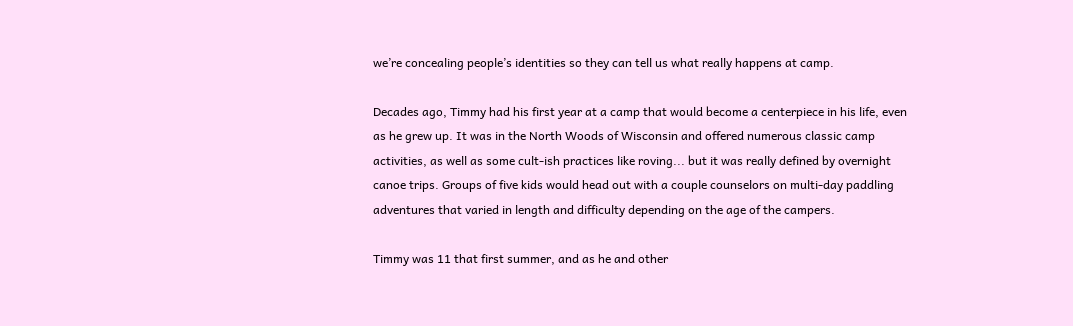we’re concealing people’s identities so they can tell us what really happens at camp.

Decades ago, Timmy had his first year at a camp that would become a centerpiece in his life, even as he grew up. It was in the North Woods of Wisconsin and offered numerous classic camp activities, as well as some cult-ish practices like roving... but it was really defined by overnight canoe trips. Groups of five kids would head out with a couple counselors on multi-day paddling adventures that varied in length and difficulty depending on the age of the campers.

Timmy was 11 that first summer, and as he and other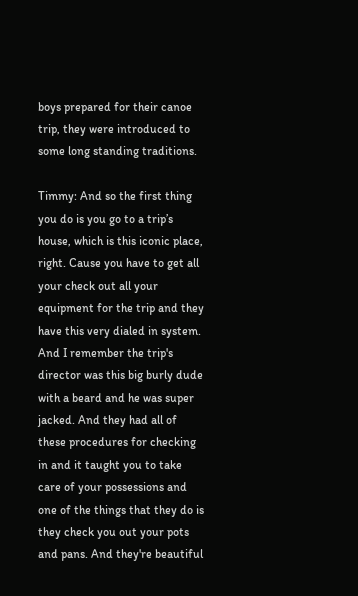boys prepared for their canoe trip, they were introduced to some long standing traditions.

Timmy: And so the first thing you do is you go to a trip’s house, which is this iconic place, right. Cause you have to get all your check out all your equipment for the trip and they have this very dialed in system. And I remember the trip's director was this big burly dude with a beard and he was super jacked. And they had all of these procedures for checking in and it taught you to take care of your possessions and one of the things that they do is they check you out your pots and pans. And they're beautiful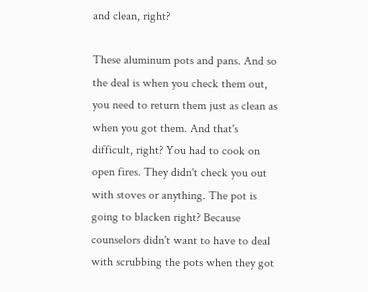and clean, right?

These aluminum pots and pans. And so the deal is when you check them out, you need to return them just as clean as when you got them. And that's difficult, right? You had to cook on open fires. They didn't check you out with stoves or anything. The pot is going to blacken right? Because counselors didn't want to have to deal with scrubbing the pots when they got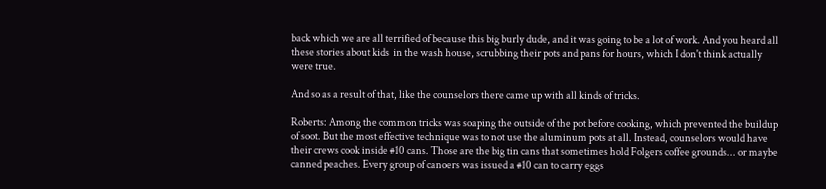back which we are all terrified of because this big burly dude, and it was going to be a lot of work. And you heard all these stories about kids  in the wash house, scrubbing their pots and pans for hours, which I don't think actually were true.

And so as a result of that, like the counselors there came up with all kinds of tricks.

Roberts: Among the common tricks was soaping the outside of the pot before cooking, which prevented the buildup of soot. But the most effective technique was to not use the aluminum pots at all. Instead, counselors would have their crews cook inside #10 cans. Those are the big tin cans that sometimes hold Folgers coffee grounds... or maybe canned peaches. Every group of canoers was issued a #10 can to carry eggs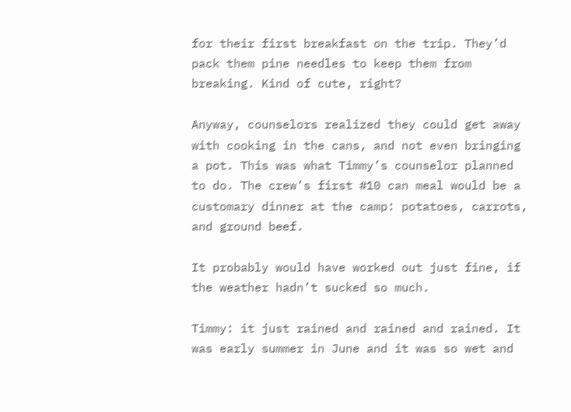for their first breakfast on the trip. They’d pack them pine needles to keep them from breaking. Kind of cute, right?

Anyway, counselors realized they could get away with cooking in the cans, and not even bringing a pot. This was what Timmy’s counselor planned to do. The crew’s first #10 can meal would be a customary dinner at the camp: potatoes, carrots, and ground beef.

It probably would have worked out just fine, if the weather hadn’t sucked so much.

Timmy: it just rained and rained and rained. It was early summer in June and it was so wet and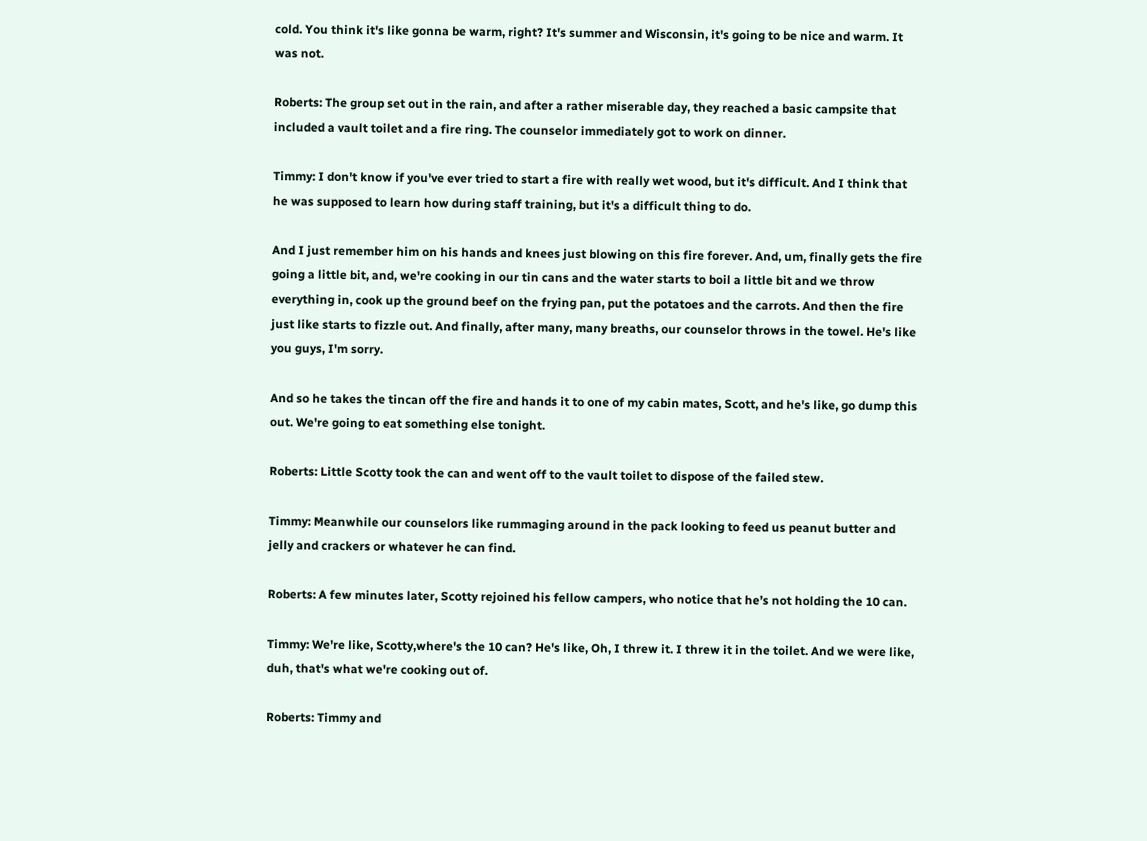cold. You think it's like gonna be warm, right? It's summer and Wisconsin, it's going to be nice and warm. It was not.

Roberts: The group set out in the rain, and after a rather miserable day, they reached a basic campsite that included a vault toilet and a fire ring. The counselor immediately got to work on dinner.

Timmy: I don't know if you've ever tried to start a fire with really wet wood, but it's difficult. And I think that he was supposed to learn how during staff training, but it's a difficult thing to do.

And I just remember him on his hands and knees just blowing on this fire forever. And, um, finally gets the fire going a little bit, and, we're cooking in our tin cans and the water starts to boil a little bit and we throw everything in, cook up the ground beef on the frying pan, put the potatoes and the carrots. And then the fire just like starts to fizzle out. And finally, after many, many breaths, our counselor throws in the towel. He's like you guys, I'm sorry.

And so he takes the tincan off the fire and hands it to one of my cabin mates, Scott, and he's like, go dump this out. We're going to eat something else tonight.

Roberts: Little Scotty took the can and went off to the vault toilet to dispose of the failed stew.

Timmy: Meanwhile our counselors like rummaging around in the pack looking to feed us peanut butter and jelly and crackers or whatever he can find.

Roberts: A few minutes later, Scotty rejoined his fellow campers, who notice that he’s not holding the 10 can.

Timmy: We're like, Scotty,where's the 10 can? He's like, Oh, I threw it. I threw it in the toilet. And we were like, duh, that's what we're cooking out of.

Roberts: Timmy and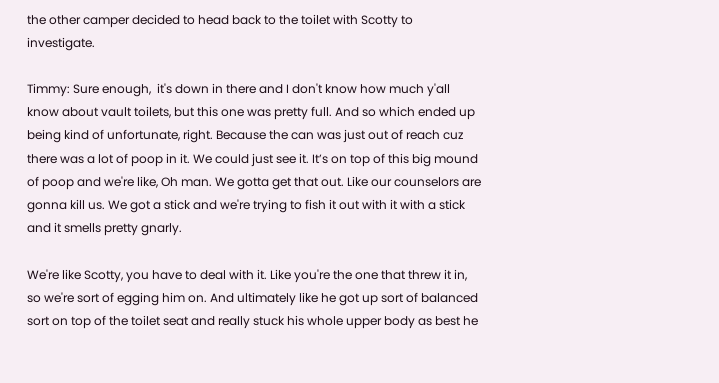the other camper decided to head back to the toilet with Scotty to investigate.

Timmy: Sure enough,  it's down in there and I don't know how much y'all know about vault toilets, but this one was pretty full. And so which ended up being kind of unfortunate, right. Because the can was just out of reach cuz there was a lot of poop in it. We could just see it. It’s on top of this big mound of poop and we're like, Oh man. We gotta get that out. Like our counselors are gonna kill us. We got a stick and we're trying to fish it out with it with a stick and it smells pretty gnarly.

We're like Scotty, you have to deal with it. Like you're the one that threw it in, so we're sort of egging him on. And ultimately like he got up sort of balanced sort on top of the toilet seat and really stuck his whole upper body as best he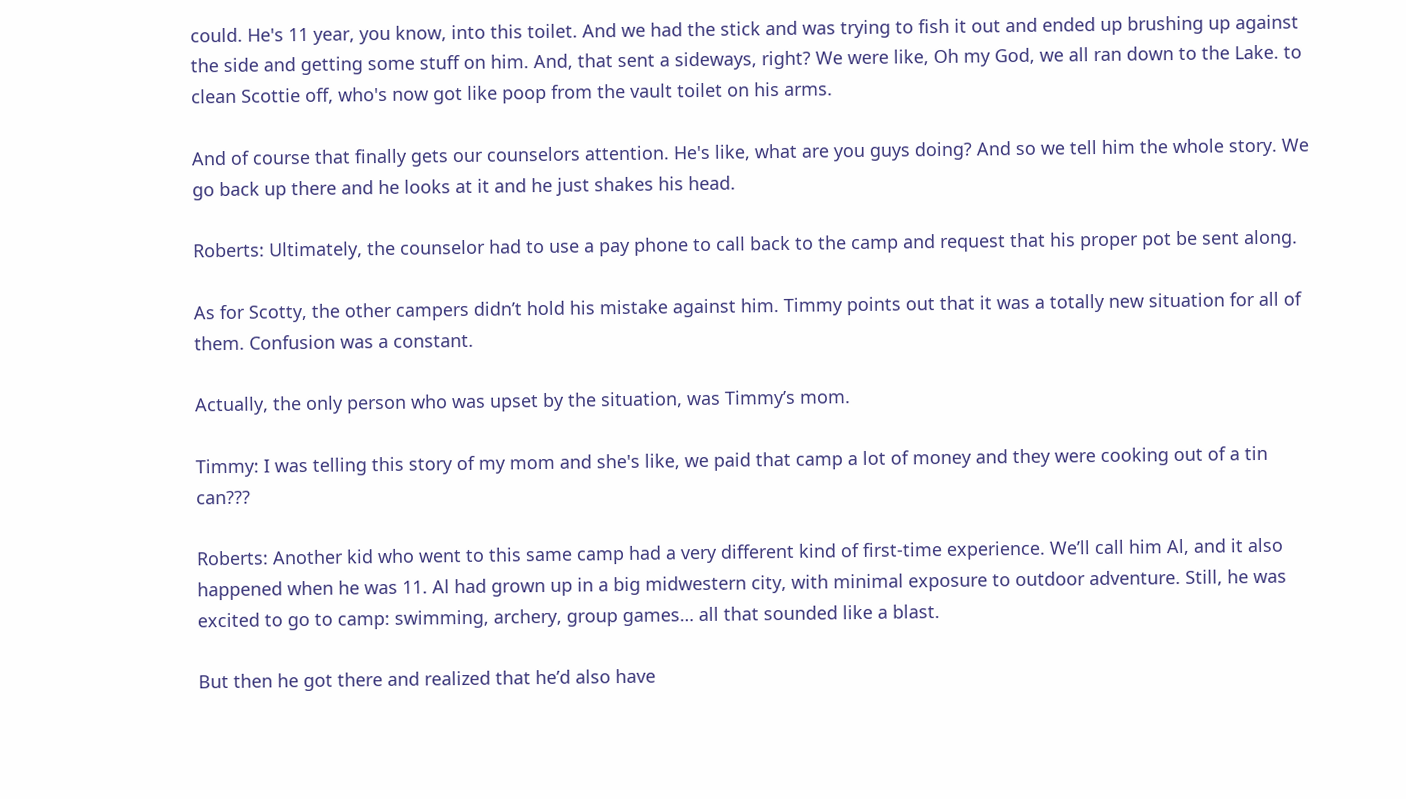could. He's 11 year, you know, into this toilet. And we had the stick and was trying to fish it out and ended up brushing up against the side and getting some stuff on him. And, that sent a sideways, right? We were like, Oh my God, we all ran down to the Lake. to clean Scottie off, who's now got like poop from the vault toilet on his arms.

And of course that finally gets our counselors attention. He's like, what are you guys doing? And so we tell him the whole story. We go back up there and he looks at it and he just shakes his head.

Roberts: Ultimately, the counselor had to use a pay phone to call back to the camp and request that his proper pot be sent along.

As for Scotty, the other campers didn’t hold his mistake against him. Timmy points out that it was a totally new situation for all of them. Confusion was a constant.

Actually, the only person who was upset by the situation, was Timmy’s mom.

Timmy: I was telling this story of my mom and she's like, we paid that camp a lot of money and they were cooking out of a tin can???

Roberts: Another kid who went to this same camp had a very different kind of first-time experience. We’ll call him Al, and it also happened when he was 11. Al had grown up in a big midwestern city, with minimal exposure to outdoor adventure. Still, he was excited to go to camp: swimming, archery, group games… all that sounded like a blast.

But then he got there and realized that he’d also have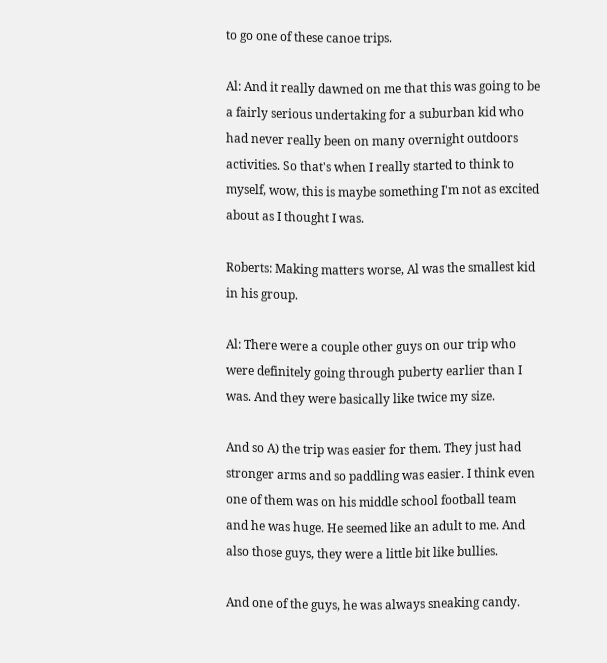to go one of these canoe trips.

Al: And it really dawned on me that this was going to be a fairly serious undertaking for a suburban kid who had never really been on many overnight outdoors activities. So that's when I really started to think to myself, wow, this is maybe something I'm not as excited about as I thought I was.

Roberts: Making matters worse, Al was the smallest kid in his group.

Al: There were a couple other guys on our trip who were definitely going through puberty earlier than I was. And they were basically like twice my size.

And so A) the trip was easier for them. They just had stronger arms and so paddling was easier. I think even one of them was on his middle school football team and he was huge. He seemed like an adult to me. And also those guys, they were a little bit like bullies.

And one of the guys, he was always sneaking candy.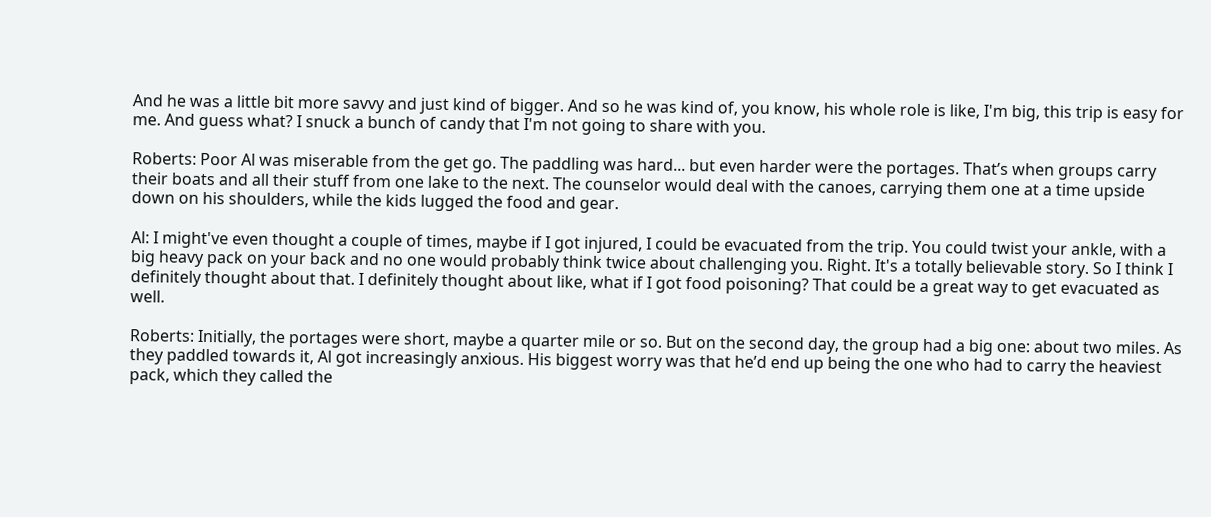And he was a little bit more savvy and just kind of bigger. And so he was kind of, you know, his whole role is like, I'm big, this trip is easy for me. And guess what? I snuck a bunch of candy that I'm not going to share with you.

Roberts: Poor Al was miserable from the get go. The paddling was hard... but even harder were the portages. That’s when groups carry their boats and all their stuff from one lake to the next. The counselor would deal with the canoes, carrying them one at a time upside down on his shoulders, while the kids lugged the food and gear.

Al: I might've even thought a couple of times, maybe if I got injured, I could be evacuated from the trip. You could twist your ankle, with a big heavy pack on your back and no one would probably think twice about challenging you. Right. It's a totally believable story. So I think I definitely thought about that. I definitely thought about like, what if I got food poisoning? That could be a great way to get evacuated as well.

Roberts: Initially, the portages were short, maybe a quarter mile or so. But on the second day, the group had a big one: about two miles. As they paddled towards it, Al got increasingly anxious. His biggest worry was that he’d end up being the one who had to carry the heaviest pack, which they called the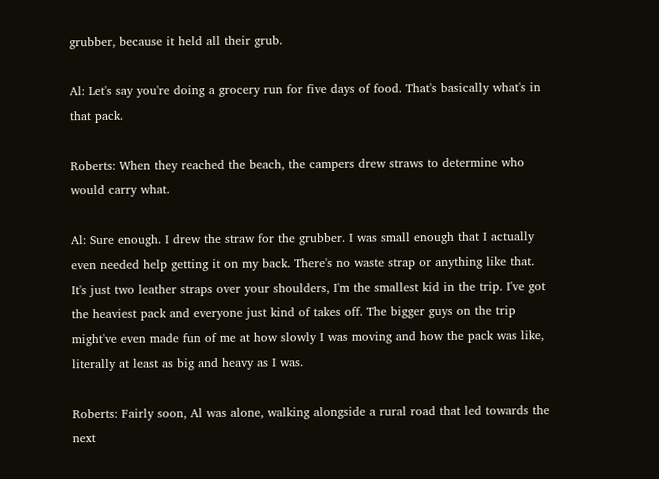grubber, because it held all their grub.

Al: Let's say you're doing a grocery run for five days of food. That's basically what's in that pack.

Roberts: When they reached the beach, the campers drew straws to determine who would carry what.

Al: Sure enough. I drew the straw for the grubber. I was small enough that I actually even needed help getting it on my back. There's no waste strap or anything like that. It's just two leather straps over your shoulders, I'm the smallest kid in the trip. I've got the heaviest pack and everyone just kind of takes off. The bigger guys on the trip might've even made fun of me at how slowly I was moving and how the pack was like, literally at least as big and heavy as I was.

Roberts: Fairly soon, Al was alone, walking alongside a rural road that led towards the next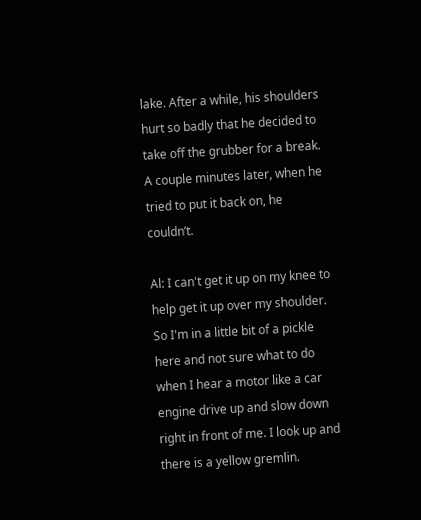lake. After a while, his shoulders hurt so badly that he decided to take off the grubber for a break. A couple minutes later, when he tried to put it back on, he couldn’t.

Al: I can't get it up on my knee to help get it up over my shoulder. So I'm in a little bit of a pickle here and not sure what to do when I hear a motor like a car engine drive up and slow down right in front of me. I look up and there is a yellow gremlin.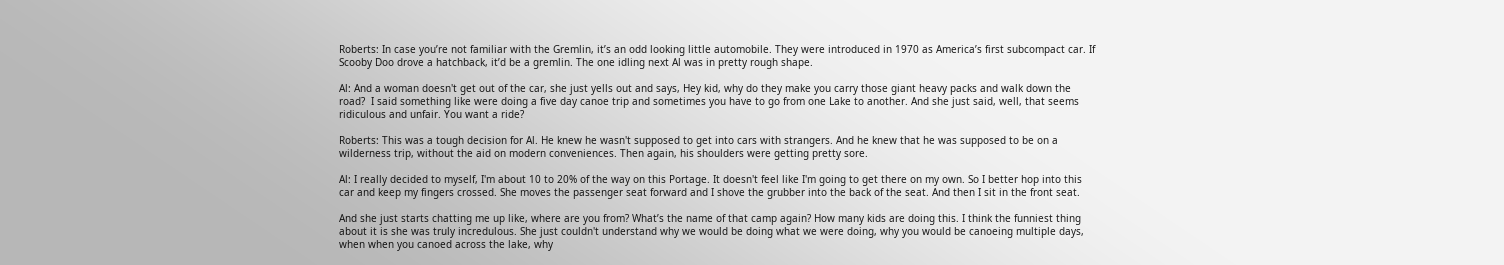Roberts: In case you’re not familiar with the Gremlin, it’s an odd looking little automobile. They were introduced in 1970 as America’s first subcompact car. If Scooby Doo drove a hatchback, it’d be a gremlin. The one idling next Al was in pretty rough shape.

Al: And a woman doesn't get out of the car, she just yells out and says, Hey kid, why do they make you carry those giant heavy packs and walk down the road?  I said something like were doing a five day canoe trip and sometimes you have to go from one Lake to another. And she just said, well, that seems ridiculous and unfair. You want a ride?

Roberts: This was a tough decision for Al. He knew he wasn't supposed to get into cars with strangers. And he knew that he was supposed to be on a wilderness trip, without the aid on modern conveniences. Then again, his shoulders were getting pretty sore.

Al: I really decided to myself, I'm about 10 to 20% of the way on this Portage. It doesn't feel like I'm going to get there on my own. So I better hop into this car and keep my fingers crossed. She moves the passenger seat forward and I shove the grubber into the back of the seat. And then I sit in the front seat.

And she just starts chatting me up like, where are you from? What’s the name of that camp again? How many kids are doing this. I think the funniest thing about it is she was truly incredulous. She just couldn't understand why we would be doing what we were doing, why you would be canoeing multiple days, when when you canoed across the lake, why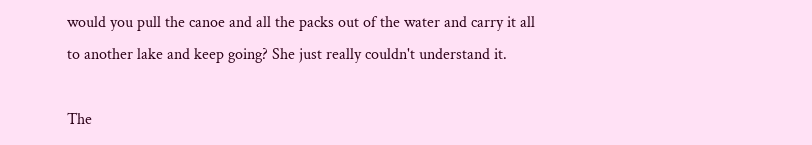would you pull the canoe and all the packs out of the water and carry it all to another lake and keep going? She just really couldn't understand it.

The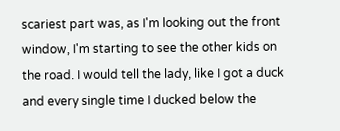scariest part was, as I'm looking out the front window, I'm starting to see the other kids on the road. I would tell the lady, like I got a duck and every single time I ducked below the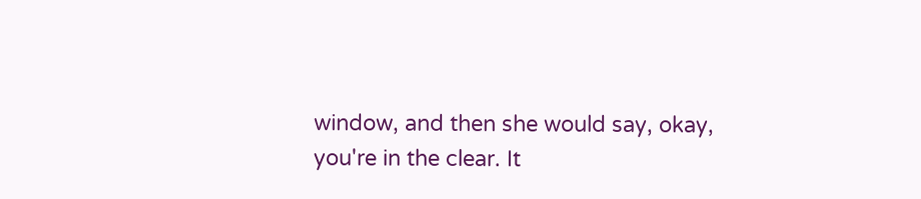window, and then she would say, okay, you're in the clear. It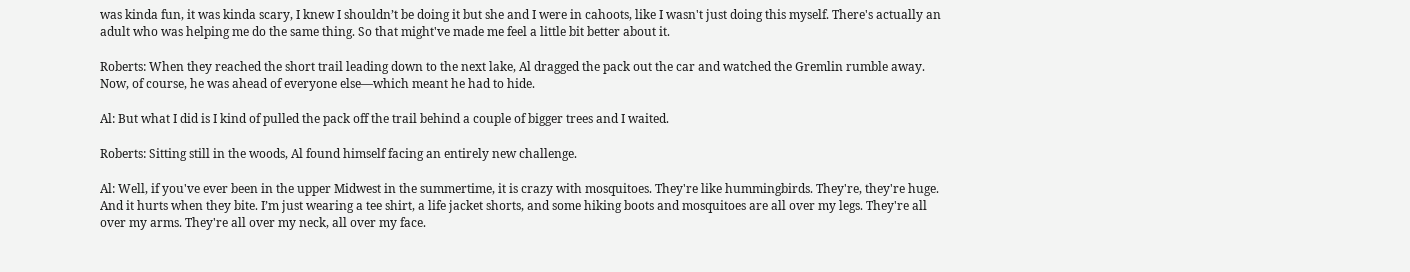was kinda fun, it was kinda scary, I knew I shouldn’t be doing it but she and I were in cahoots, like I wasn't just doing this myself. There's actually an adult who was helping me do the same thing. So that might've made me feel a little bit better about it.

Roberts: When they reached the short trail leading down to the next lake, Al dragged the pack out the car and watched the Gremlin rumble away. Now, of course, he was ahead of everyone else—which meant he had to hide.

Al: But what I did is I kind of pulled the pack off the trail behind a couple of bigger trees and I waited.

Roberts: Sitting still in the woods, Al found himself facing an entirely new challenge.

Al: Well, if you've ever been in the upper Midwest in the summertime, it is crazy with mosquitoes. They're like hummingbirds. They're, they're huge. And it hurts when they bite. I’m just wearing a tee shirt, a life jacket shorts, and some hiking boots and mosquitoes are all over my legs. They're all over my arms. They're all over my neck, all over my face.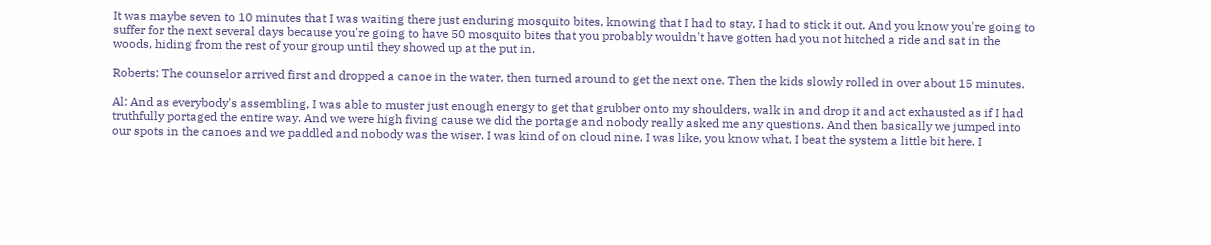It was maybe seven to 10 minutes that I was waiting there just enduring mosquito bites, knowing that I had to stay, I had to stick it out. And you know you're going to suffer for the next several days because you're going to have 50 mosquito bites that you probably wouldn't have gotten had you not hitched a ride and sat in the woods, hiding from the rest of your group until they showed up at the put in.

Roberts: The counselor arrived first and dropped a canoe in the water, then turned around to get the next one. Then the kids slowly rolled in over about 15 minutes.

Al: And as everybody's assembling, I was able to muster just enough energy to get that grubber onto my shoulders, walk in and drop it and act exhausted as if I had truthfully portaged the entire way. And we were high fiving cause we did the portage and nobody really asked me any questions. And then basically we jumped into our spots in the canoes and we paddled and nobody was the wiser. I was kind of on cloud nine. I was like, you know what, I beat the system a little bit here. I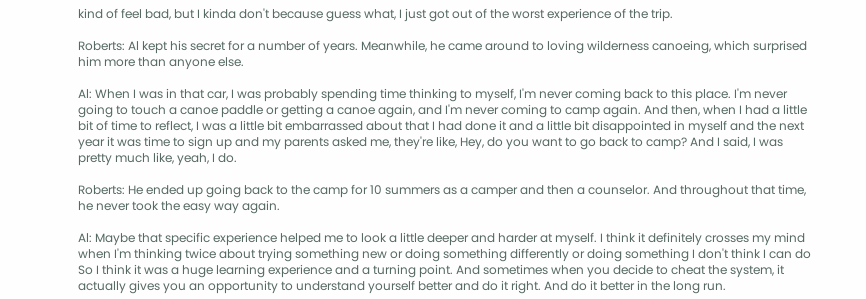kind of feel bad, but I kinda don't because guess what, I just got out of the worst experience of the trip.

Roberts: Al kept his secret for a number of years. Meanwhile, he came around to loving wilderness canoeing, which surprised him more than anyone else.

Al: When I was in that car, I was probably spending time thinking to myself, I'm never coming back to this place. I'm never going to touch a canoe paddle or getting a canoe again, and I'm never coming to camp again. And then, when I had a little bit of time to reflect, I was a little bit embarrassed about that I had done it and a little bit disappointed in myself and the next year it was time to sign up and my parents asked me, they're like, Hey, do you want to go back to camp? And I said, I was pretty much like, yeah, I do.

Roberts: He ended up going back to the camp for 10 summers as a camper and then a counselor. And throughout that time, he never took the easy way again.

Al: Maybe that specific experience helped me to look a little deeper and harder at myself. I think it definitely crosses my mind when I'm thinking twice about trying something new or doing something differently or doing something I don't think I can do So I think it was a huge learning experience and a turning point. And sometimes when you decide to cheat the system, it actually gives you an opportunity to understand yourself better and do it right. And do it better in the long run.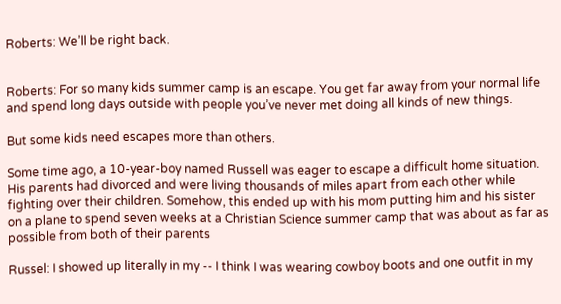Roberts: We’ll be right back.


Roberts: For so many kids summer camp is an escape. You get far away from your normal life and spend long days outside with people you’ve never met doing all kinds of new things.

But some kids need escapes more than others.

Some time ago, a 10-year-boy named Russell was eager to escape a difficult home situation. His parents had divorced and were living thousands of miles apart from each other while fighting over their children. Somehow, this ended up with his mom putting him and his sister on a plane to spend seven weeks at a Christian Science summer camp that was about as far as possible from both of their parents

Russel: I showed up literally in my -- I think I was wearing cowboy boots and one outfit in my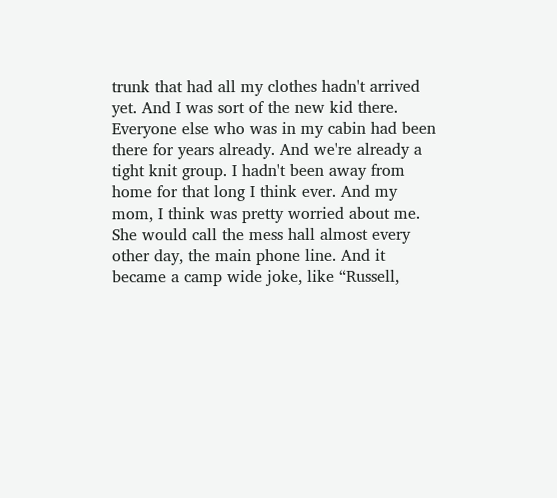trunk that had all my clothes hadn't arrived yet. And I was sort of the new kid there. Everyone else who was in my cabin had been there for years already. And we're already a tight knit group. I hadn't been away from home for that long I think ever. And my mom, I think was pretty worried about me. She would call the mess hall almost every other day, the main phone line. And it became a camp wide joke, like “Russell,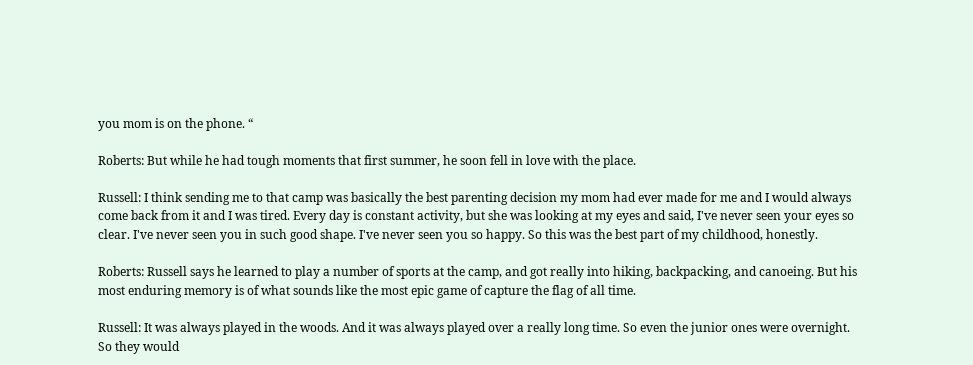you mom is on the phone. “

Roberts: But while he had tough moments that first summer, he soon fell in love with the place.

Russell: I think sending me to that camp was basically the best parenting decision my mom had ever made for me and I would always come back from it and I was tired. Every day is constant activity, but she was looking at my eyes and said, I've never seen your eyes so clear. I've never seen you in such good shape. I've never seen you so happy. So this was the best part of my childhood, honestly.

Roberts: Russell says he learned to play a number of sports at the camp, and got really into hiking, backpacking, and canoeing. But his most enduring memory is of what sounds like the most epic game of capture the flag of all time.

Russell: It was always played in the woods. And it was always played over a really long time. So even the junior ones were overnight. So they would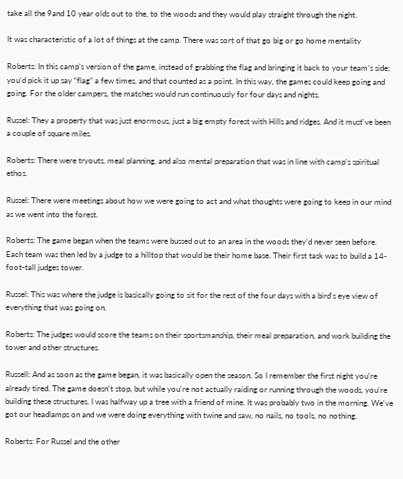take all the 9and 10 year olds out to the, to the woods and they would play straight through the night.

It was characteristic of a lot of things at the camp. There was sort of that go big or go home mentality

Roberts: In this camp’s version of the game, instead of grabbing the flag and bringing it back to your team’s side; you’d pick it up say “flag” a few times, and that counted as a point. In this way, the games could keep going and going. For the older campers, the matches would run continuously for four days and nights.

Russel: They a property that was just enormous, just a big empty forest with Hills and ridges. And it must've been a couple of square miles.

Roberts: There were tryouts, meal planning, and also mental preparation that was in line with camp’s spiritual ethos.

Russel: There were meetings about how we were going to act and what thoughts were going to keep in our mind as we went into the forest.

Roberts: The game began when the teams were bussed out to an area in the woods they’d never seen before. Each team was then led by a judge to a hilltop that would be their home base. Their first task was to build a 14-foot-tall judges tower.

Russel: This was where the judge is basically going to sit for the rest of the four days with a bird's eye view of everything that was going on.

Roberts: The judges would score the teams on their sportsmanship, their meal preparation, and work building the tower and other structures.

Russell: And as soon as the game began, it was basically open the season. So I remember the first night you're already tired. The game doesn't stop, but while you're not actually raiding or running through the woods, you're building these structures. I was halfway up a tree with a friend of mine. It was probably two in the morning. We've got our headlamps on and we were doing everything with twine and saw, no nails, no tools, no nothing.

Roberts: For Russel and the other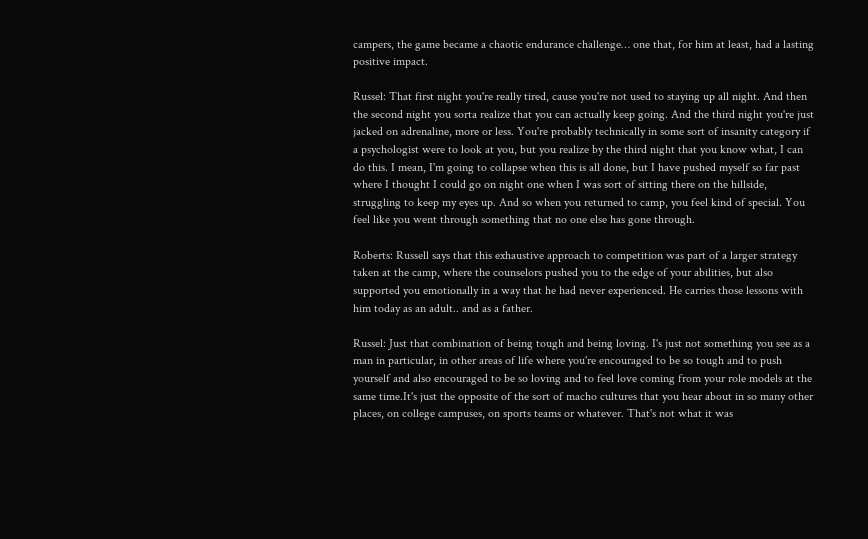campers, the game became a chaotic endurance challenge… one that, for him at least, had a lasting positive impact.

Russel: That first night you're really tired, cause you're not used to staying up all night. And then the second night you sorta realize that you can actually keep going. And the third night you're just jacked on adrenaline, more or less. You're probably technically in some sort of insanity category if a psychologist were to look at you, but you realize by the third night that you know what, I can do this. I mean, I'm going to collapse when this is all done, but I have pushed myself so far past where I thought I could go on night one when I was sort of sitting there on the hillside, struggling to keep my eyes up. And so when you returned to camp, you feel kind of special. You feel like you went through something that no one else has gone through.

Roberts: Russell says that this exhaustive approach to competition was part of a larger strategy taken at the camp, where the counselors pushed you to the edge of your abilities, but also supported you emotionally in a way that he had never experienced. He carries those lessons with him today as an adult.. and as a father.

Russel: Just that combination of being tough and being loving. I's just not something you see as a man in particular, in other areas of life where you're encouraged to be so tough and to push yourself and also encouraged to be so loving and to feel love coming from your role models at the same time.It's just the opposite of the sort of macho cultures that you hear about in so many other places, on college campuses, on sports teams or whatever. That's not what it was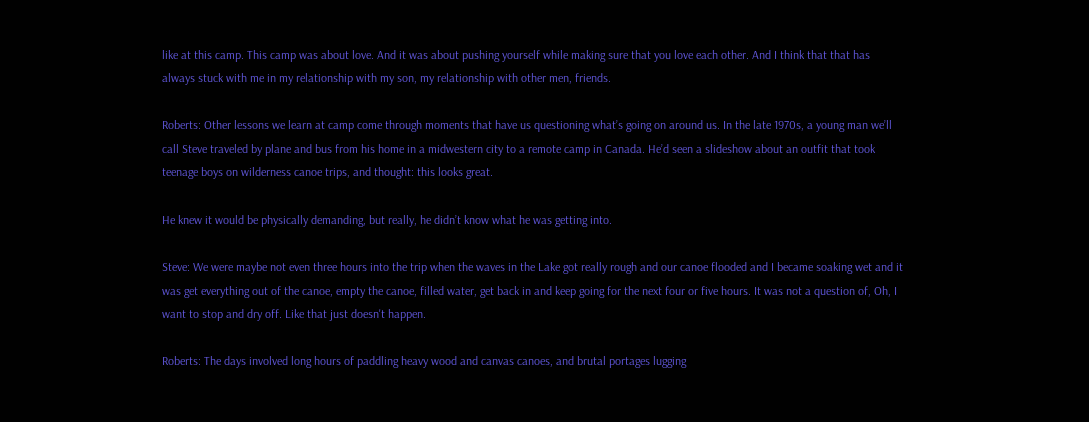like at this camp. This camp was about love. And it was about pushing yourself while making sure that you love each other. And I think that that has always stuck with me in my relationship with my son, my relationship with other men, friends.

Roberts: Other lessons we learn at camp come through moments that have us questioning what’s going on around us. In the late 1970s, a young man we’ll call Steve traveled by plane and bus from his home in a midwestern city to a remote camp in Canada. He’d seen a slideshow about an outfit that took teenage boys on wilderness canoe trips, and thought: this looks great.

He knew it would be physically demanding, but really, he didn’t know what he was getting into.

Steve: We were maybe not even three hours into the trip when the waves in the Lake got really rough and our canoe flooded and I became soaking wet and it was get everything out of the canoe, empty the canoe, filled water, get back in and keep going for the next four or five hours. It was not a question of, Oh, I want to stop and dry off. Like that just doesn't happen.

Roberts: The days involved long hours of paddling heavy wood and canvas canoes, and brutal portages lugging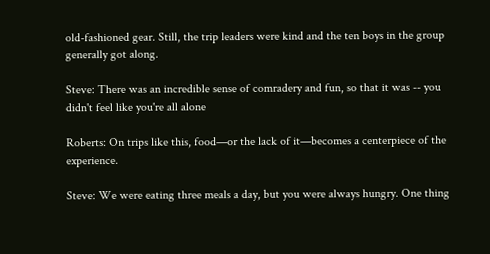old-fashioned gear. Still, the trip leaders were kind and the ten boys in the group generally got along.

Steve: There was an incredible sense of comradery and fun, so that it was -- you didn't feel like you're all alone

Roberts: On trips like this, food—or the lack of it—becomes a centerpiece of the experience.

Steve: We were eating three meals a day, but you were always hungry. One thing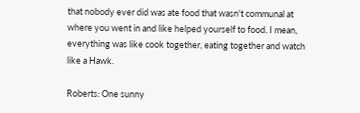that nobody ever did was ate food that wasn't communal at where you went in and like helped yourself to food. I mean, everything was like cook together, eating together and watch like a Hawk.

Roberts: One sunny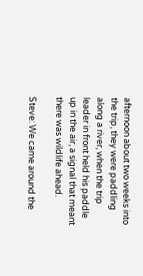afternoon about two weeks into the trip, they were paddling along a river, when the trip leader in front held his paddle up in the air, a signal that meant there was wildlife ahead.

Steve: We came around the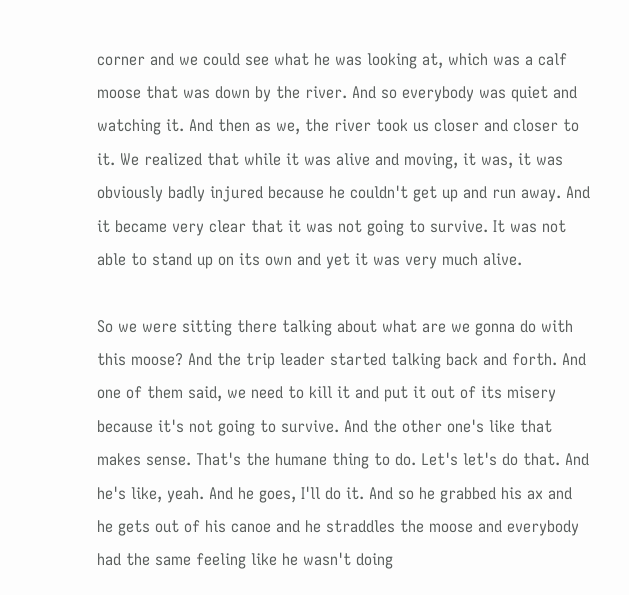corner and we could see what he was looking at, which was a calf moose that was down by the river. And so everybody was quiet and watching it. And then as we, the river took us closer and closer to it. We realized that while it was alive and moving, it was, it was obviously badly injured because he couldn't get up and run away. And it became very clear that it was not going to survive. It was not able to stand up on its own and yet it was very much alive.

So we were sitting there talking about what are we gonna do with this moose? And the trip leader started talking back and forth. And one of them said, we need to kill it and put it out of its misery because it's not going to survive. And the other one's like that makes sense. That's the humane thing to do. Let's let's do that. And he's like, yeah. And he goes, I'll do it. And so he grabbed his ax and he gets out of his canoe and he straddles the moose and everybody had the same feeling like he wasn't doing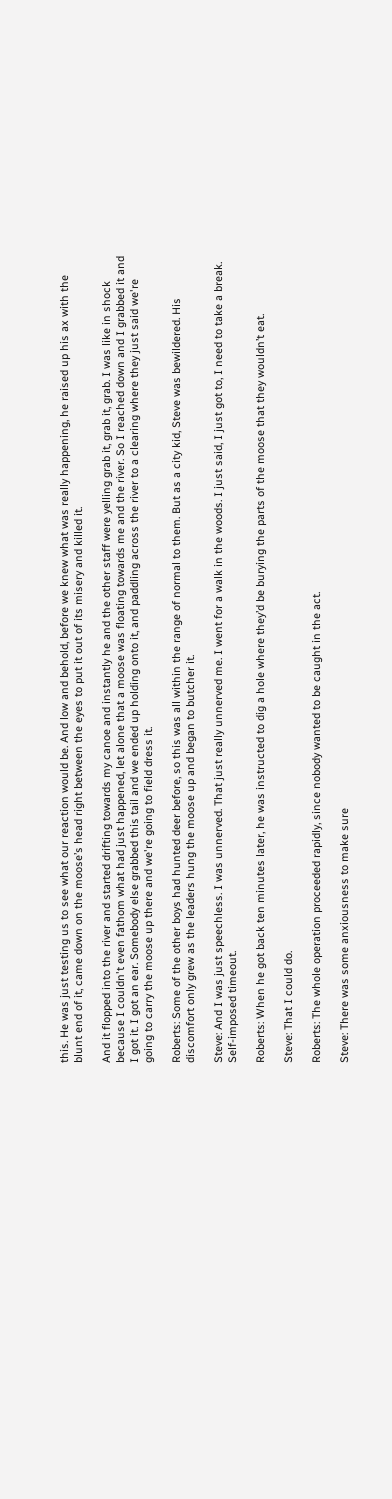this. He was just testing us to see what our reaction would be. And low and behold, before we knew what was really happening, he raised up his ax with the blunt end of it, came down on the moose’s head right between the eyes to put it out of its misery and killed it.

And it flopped into the river and started drifting towards my canoe and instantly he and the other staff were yelling grab it, grab it, grab. I was like in shock because I couldn't even fathom what had just happened, let alone that a moose was floating towards me and the river. So I reached down and I grabbed it and I got it. I got an ear. Somebody else grabbed this tail and we ended up holding onto it, and paddling across the river to a clearing where they just said we're going to carry the moose up there and we're going to field dress it.

Roberts: Some of the other boys had hunted deer before, so this was all within the range of normal to them. But as a city kid, Steve was bewildered. His discomfort only grew as the leaders hung the moose up and began to butcher it.

Steve: And I was just speechless. I was unnerved. That just really unnerved me. I went for a walk in the woods. I just said, I just got to, I need to take a break. Self-imposed timeout.

Roberts: When he got back ten minutes later, he was instructed to dig a hole where they’d be burying the parts of the moose that they wouldn’t eat.

Steve: That I could do.

Roberts: The whole operation proceeded rapidly, since nobody wanted to be caught in the act.

Steve: There was some anxiousness to make sure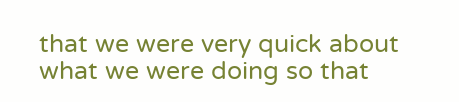that we were very quick about what we were doing so that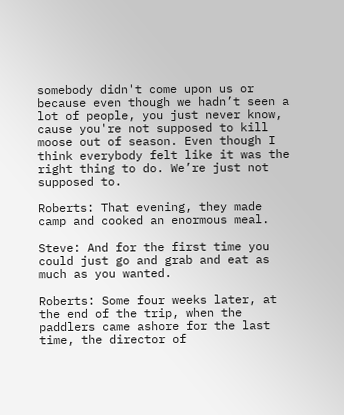somebody didn't come upon us or because even though we hadn’t seen a lot of people, you just never know, cause you're not supposed to kill moose out of season. Even though I think everybody felt like it was the right thing to do. We’re just not supposed to.

Roberts: That evening, they made camp and cooked an enormous meal.

Steve: And for the first time you could just go and grab and eat as much as you wanted.

Roberts: Some four weeks later, at the end of the trip, when the paddlers came ashore for the last time, the director of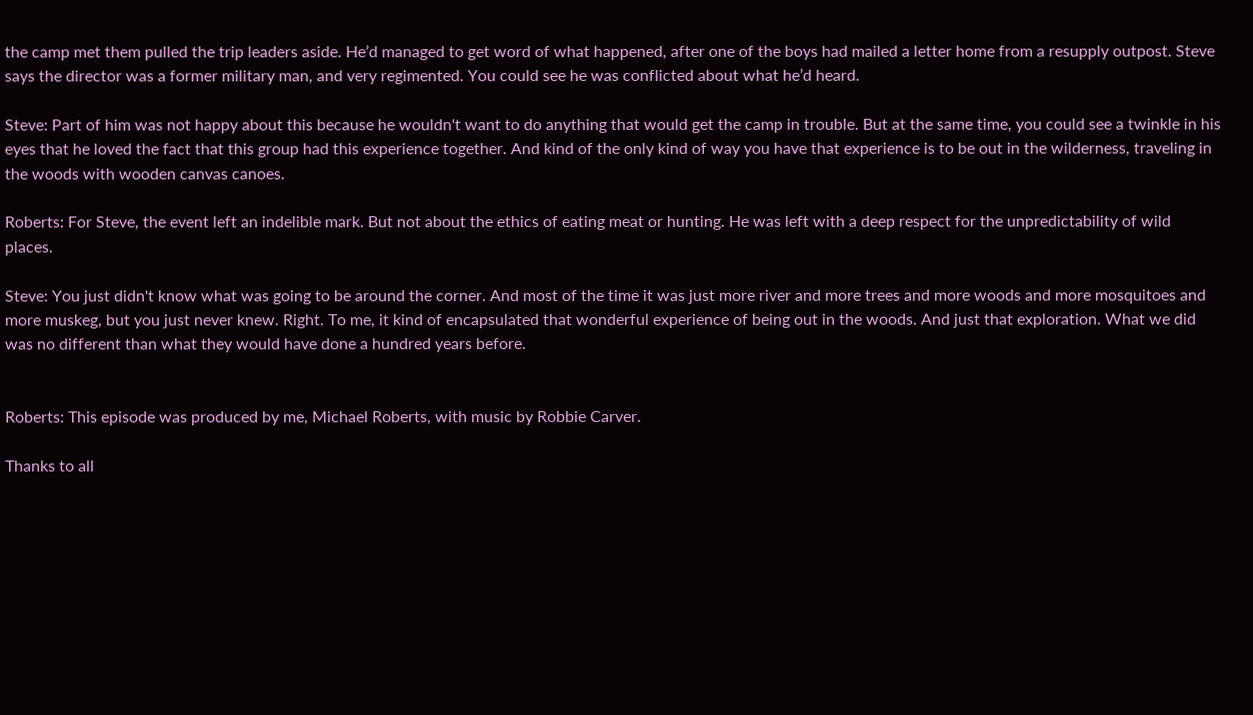the camp met them pulled the trip leaders aside. He’d managed to get word of what happened, after one of the boys had mailed a letter home from a resupply outpost. Steve says the director was a former military man, and very regimented. You could see he was conflicted about what he’d heard.

Steve: Part of him was not happy about this because he wouldn't want to do anything that would get the camp in trouble. But at the same time, you could see a twinkle in his eyes that he loved the fact that this group had this experience together. And kind of the only kind of way you have that experience is to be out in the wilderness, traveling in the woods with wooden canvas canoes.

Roberts: For Steve, the event left an indelible mark. But not about the ethics of eating meat or hunting. He was left with a deep respect for the unpredictability of wild places.

Steve: You just didn't know what was going to be around the corner. And most of the time it was just more river and more trees and more woods and more mosquitoes and more muskeg, but you just never knew. Right. To me, it kind of encapsulated that wonderful experience of being out in the woods. And just that exploration. What we did was no different than what they would have done a hundred years before.


Roberts: This episode was produced by me, Michael Roberts, with music by Robbie Carver.

Thanks to all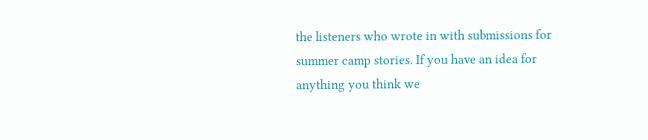the listeners who wrote in with submissions for summer camp stories. If you have an idea for anything you think we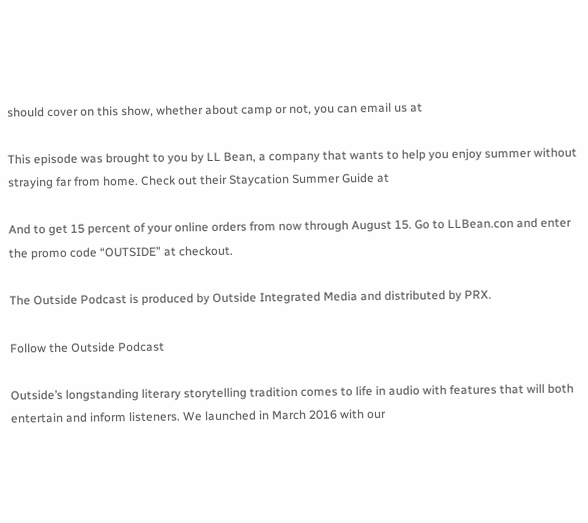should cover on this show, whether about camp or not, you can email us at

This episode was brought to you by LL Bean, a company that wants to help you enjoy summer without straying far from home. Check out their Staycation Summer Guide at

And to get 15 percent of your online orders from now through August 15. Go to LLBean.con and enter the promo code “OUTSIDE” at checkout.

The Outside Podcast is produced by Outside Integrated Media and distributed by PRX.

Follow the Outside Podcast

Outside’s longstanding literary storytelling tradition comes to life in audio with features that will both entertain and inform listeners. We launched in March 2016 with our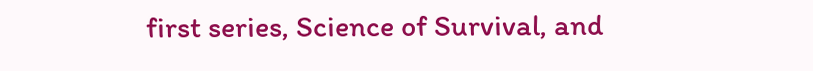first series, Science of Survival, and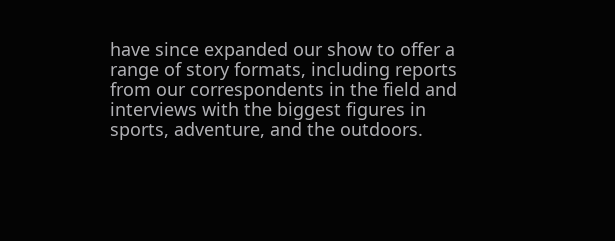have since expanded our show to offer a range of story formats, including reports from our correspondents in the field and interviews with the biggest figures in sports, adventure, and the outdoors.